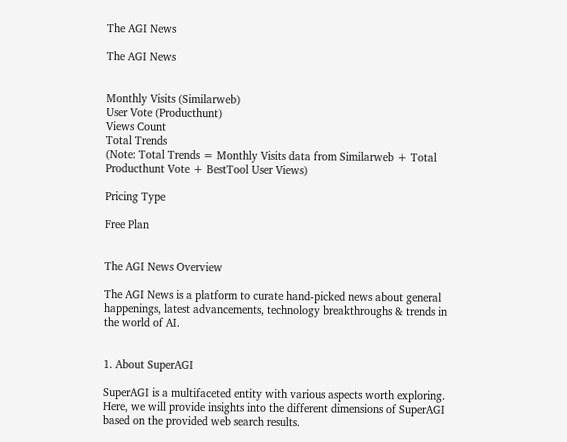The AGI News

The AGI News


Monthly Visits (Similarweb)
User Vote (Producthunt)
Views Count
Total Trends
(Note: Total Trends = Monthly Visits data from Similarweb + Total Producthunt Vote + BestTool User Views)

Pricing Type

Free Plan


The AGI News Overview

The AGI News is a platform to curate hand-picked news about general happenings, latest advancements, technology breakthroughs & trends in the world of AI.


1. About SuperAGI

SuperAGI is a multifaceted entity with various aspects worth exploring. Here, we will provide insights into the different dimensions of SuperAGI based on the provided web search results.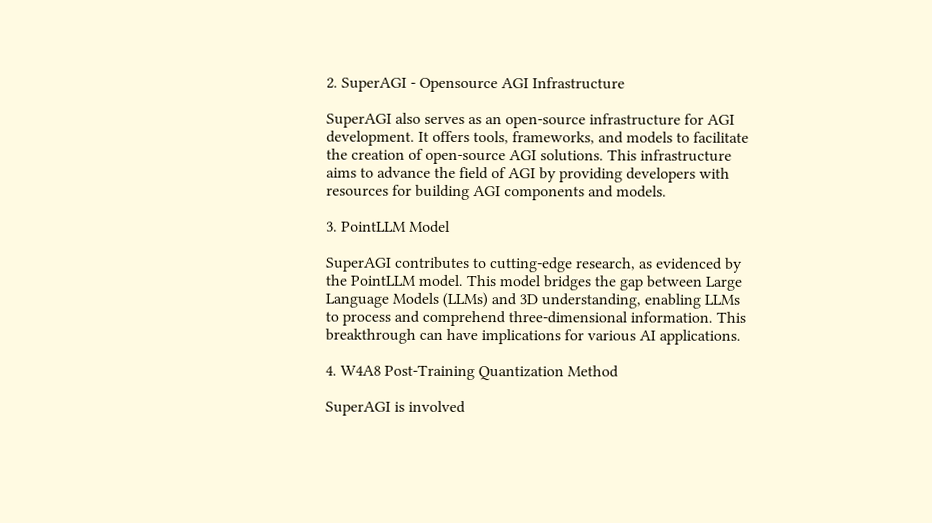2. SuperAGI - Opensource AGI Infrastructure

SuperAGI also serves as an open-source infrastructure for AGI development. It offers tools, frameworks, and models to facilitate the creation of open-source AGI solutions. This infrastructure aims to advance the field of AGI by providing developers with resources for building AGI components and models.

3. PointLLM Model

SuperAGI contributes to cutting-edge research, as evidenced by the PointLLM model. This model bridges the gap between Large Language Models (LLMs) and 3D understanding, enabling LLMs to process and comprehend three-dimensional information. This breakthrough can have implications for various AI applications.

4. W4A8 Post-Training Quantization Method

SuperAGI is involved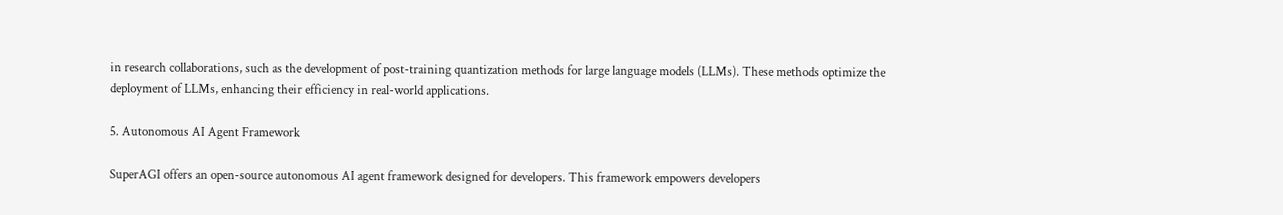in research collaborations, such as the development of post-training quantization methods for large language models (LLMs). These methods optimize the deployment of LLMs, enhancing their efficiency in real-world applications.

5. Autonomous AI Agent Framework

SuperAGI offers an open-source autonomous AI agent framework designed for developers. This framework empowers developers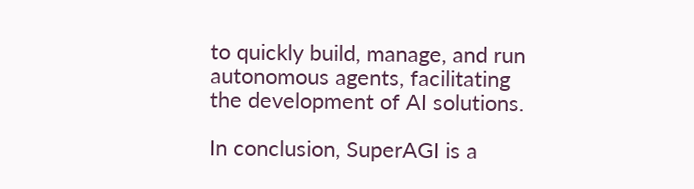to quickly build, manage, and run autonomous agents, facilitating the development of AI solutions.

In conclusion, SuperAGI is a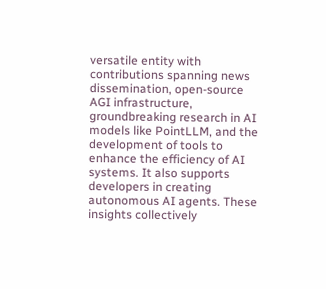versatile entity with contributions spanning news dissemination, open-source AGI infrastructure, groundbreaking research in AI models like PointLLM, and the development of tools to enhance the efficiency of AI systems. It also supports developers in creating autonomous AI agents. These insights collectively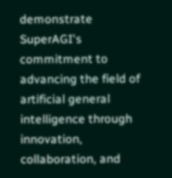demonstrate SuperAGI's commitment to advancing the field of artificial general intelligence through innovation, collaboration, and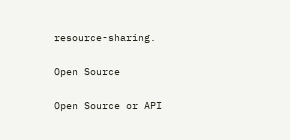resource-sharing.

Open Source

Open Source or API